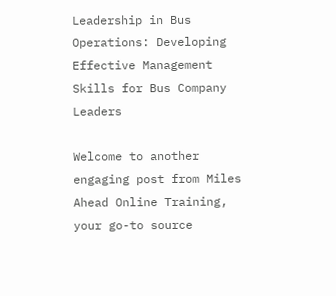Leadership in Bus Operations: Developing Effective Management Skills for Bus Company Leaders

Welcome to another engaging post from Miles Ahead Online Training, your go-to source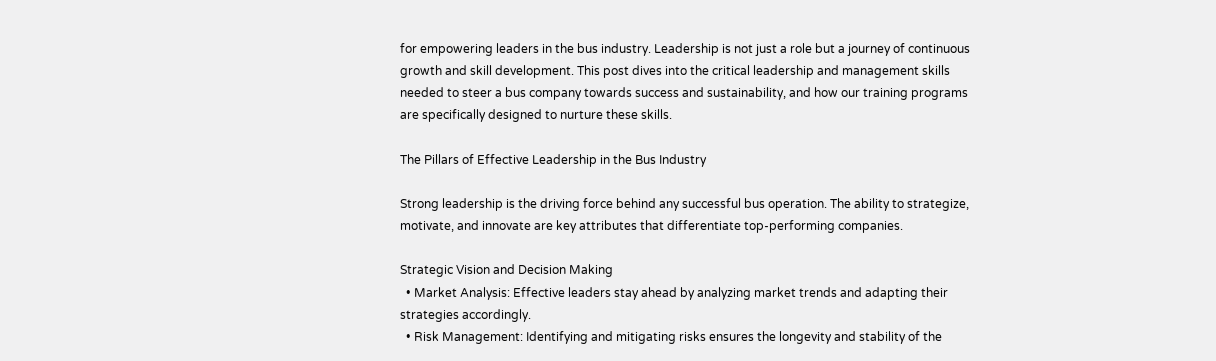for empowering leaders in the bus industry. Leadership is not just a role but a journey of continuous growth and skill development. This post dives into the critical leadership and management skills needed to steer a bus company towards success and sustainability, and how our training programs are specifically designed to nurture these skills.

The Pillars of Effective Leadership in the Bus Industry

Strong leadership is the driving force behind any successful bus operation. The ability to strategize, motivate, and innovate are key attributes that differentiate top-performing companies.

Strategic Vision and Decision Making
  • Market Analysis: Effective leaders stay ahead by analyzing market trends and adapting their strategies accordingly.
  • Risk Management: Identifying and mitigating risks ensures the longevity and stability of the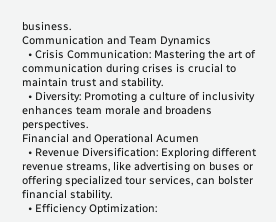business.
Communication and Team Dynamics
  • Crisis Communication: Mastering the art of communication during crises is crucial to maintain trust and stability.
  • Diversity: Promoting a culture of inclusivity enhances team morale and broadens perspectives.
Financial and Operational Acumen
  • Revenue Diversification: Exploring different revenue streams, like advertising on buses or offering specialized tour services, can bolster financial stability.
  • Efficiency Optimization: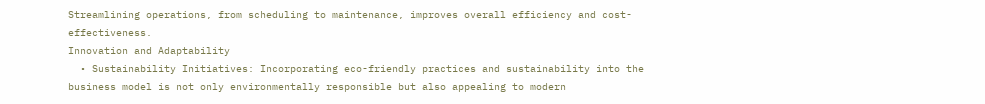Streamlining operations, from scheduling to maintenance, improves overall efficiency and cost-effectiveness.
Innovation and Adaptability
  • Sustainability Initiatives: Incorporating eco-friendly practices and sustainability into the business model is not only environmentally responsible but also appealing to modern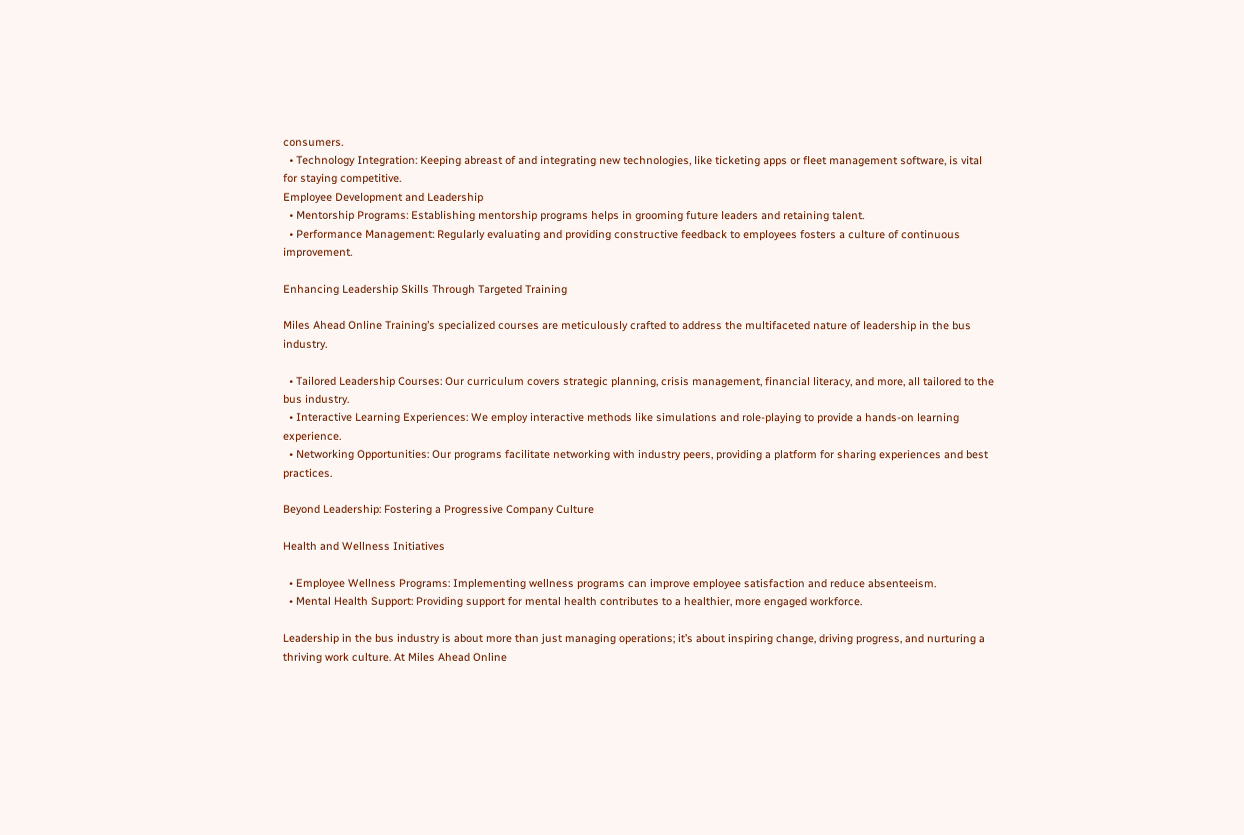consumers.
  • Technology Integration: Keeping abreast of and integrating new technologies, like ticketing apps or fleet management software, is vital for staying competitive.
Employee Development and Leadership
  • Mentorship Programs: Establishing mentorship programs helps in grooming future leaders and retaining talent.
  • Performance Management: Regularly evaluating and providing constructive feedback to employees fosters a culture of continuous improvement.

Enhancing Leadership Skills Through Targeted Training

Miles Ahead Online Training’s specialized courses are meticulously crafted to address the multifaceted nature of leadership in the bus industry.

  • Tailored Leadership Courses: Our curriculum covers strategic planning, crisis management, financial literacy, and more, all tailored to the bus industry.
  • Interactive Learning Experiences: We employ interactive methods like simulations and role-playing to provide a hands-on learning experience.
  • Networking Opportunities: Our programs facilitate networking with industry peers, providing a platform for sharing experiences and best practices.

Beyond Leadership: Fostering a Progressive Company Culture

Health and Wellness Initiatives

  • Employee Wellness Programs: Implementing wellness programs can improve employee satisfaction and reduce absenteeism.
  • Mental Health Support: Providing support for mental health contributes to a healthier, more engaged workforce.

Leadership in the bus industry is about more than just managing operations; it’s about inspiring change, driving progress, and nurturing a thriving work culture. At Miles Ahead Online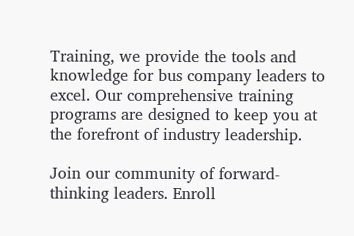Training, we provide the tools and knowledge for bus company leaders to excel. Our comprehensive training programs are designed to keep you at the forefront of industry leadership.

Join our community of forward-thinking leaders. Enroll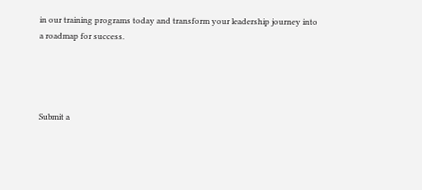in our training programs today and transform your leadership journey into a roadmap for success.




Submit a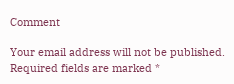Comment

Your email address will not be published. Required fields are marked *